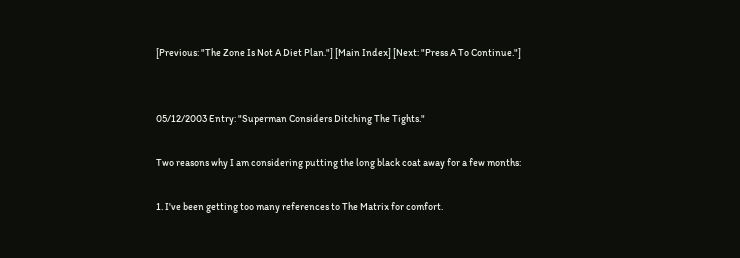[Previous: "The Zone Is Not A Diet Plan."] [Main Index] [Next: "Press A To Continue."]


05/12/2003 Entry: "Superman Considers Ditching The Tights."

Two reasons why I am considering putting the long black coat away for a few months:

1. I've been getting too many references to The Matrix for comfort.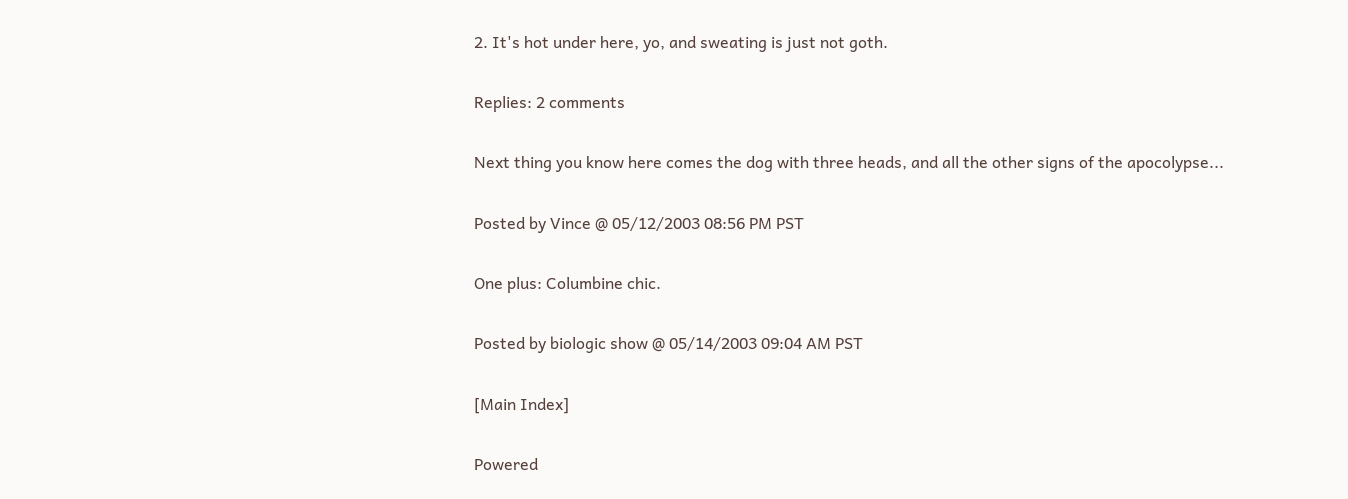2. It's hot under here, yo, and sweating is just not goth.

Replies: 2 comments

Next thing you know here comes the dog with three heads, and all the other signs of the apocolypse...

Posted by Vince @ 05/12/2003 08:56 PM PST

One plus: Columbine chic.

Posted by biologic show @ 05/14/2003 09:04 AM PST

[Main Index]

Powered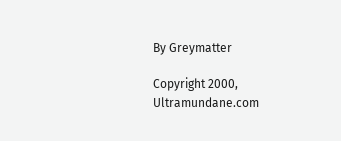By Greymatter

Copyright 2000, Ultramundane.com